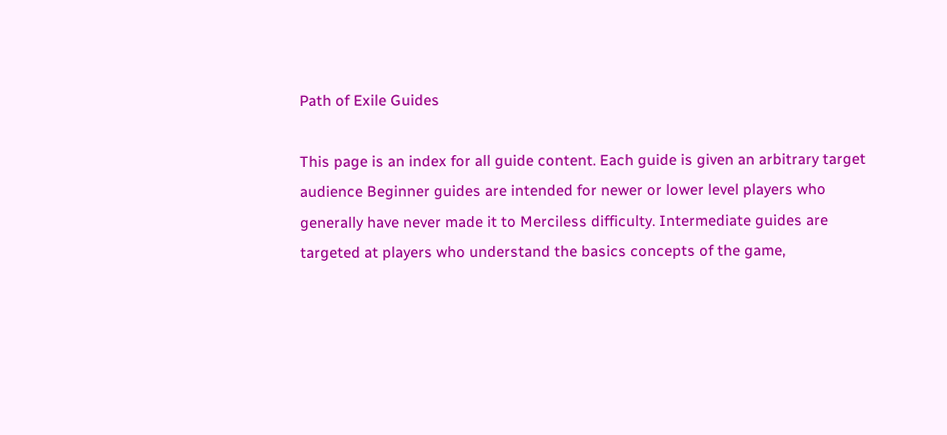Path of Exile Guides

This page is an index for all guide content. Each guide is given an arbitrary target audience Beginner guides are intended for newer or lower level players who generally have never made it to Merciless difficulty. Intermediate guides are targeted at players who understand the basics concepts of the game,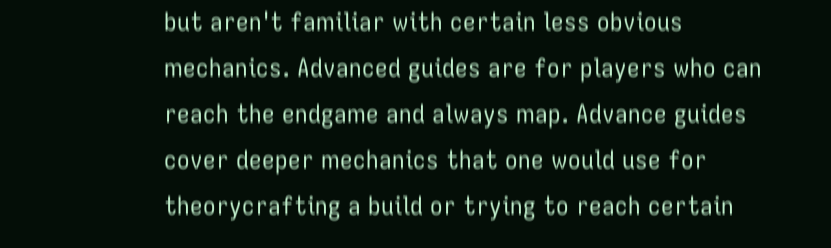but aren't familiar with certain less obvious mechanics. Advanced guides are for players who can reach the endgame and always map. Advance guides cover deeper mechanics that one would use for theorycrafting a build or trying to reach certain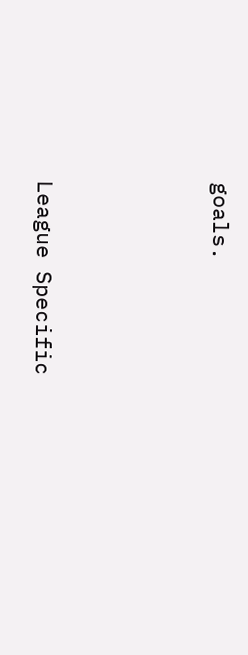goals.




League Specific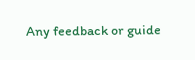Any feedback or guide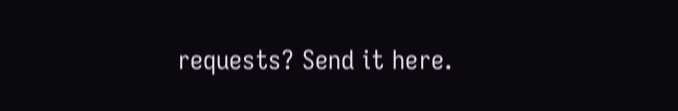requests? Send it here.